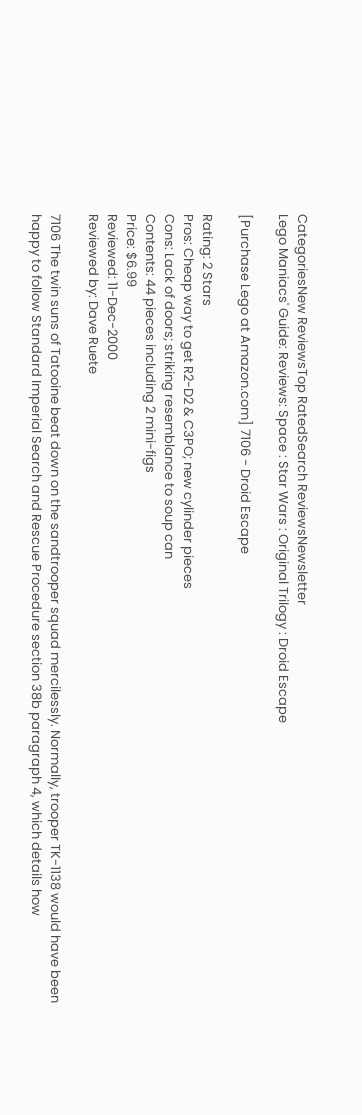CategoriesNew ReviewsTop RatedSearch ReviewsNewsletter
Lego Maniacs' Guide: Reviews: Space : Star Wars : Original Trilogy : Droid Escape

[Purchase Lego at Amazon.com] 7106 - Droid Escape

Rating: 2 Stars
Pros: Cheap way to get R2-D2 & C3PO; new cylinder pieces
Cons: Lack of doors; striking resemblance to soup can
Contents: 44 pieces including 2 mini-figs
Price: $6.99
Reviewed: 11-Dec-2000
Reviewed by: Dave Ruete

7106 The twin suns of Tatooine beat down on the sandtrooper squad mercilessly. Normally, trooper TK-1138 would have been happy to follow Standard Imperial Search and Rescue Procedure section 38b paragraph 4, which details how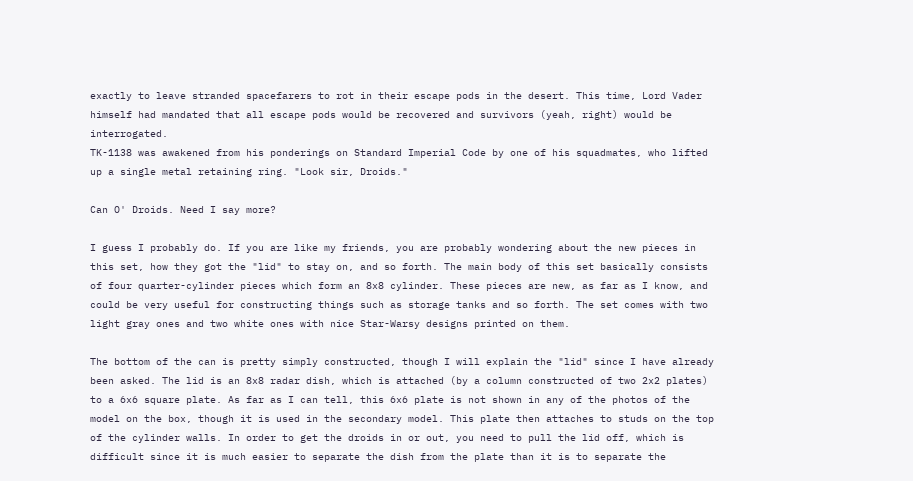exactly to leave stranded spacefarers to rot in their escape pods in the desert. This time, Lord Vader himself had mandated that all escape pods would be recovered and survivors (yeah, right) would be interrogated.
TK-1138 was awakened from his ponderings on Standard Imperial Code by one of his squadmates, who lifted up a single metal retaining ring. "Look sir, Droids."

Can O' Droids. Need I say more?

I guess I probably do. If you are like my friends, you are probably wondering about the new pieces in this set, how they got the "lid" to stay on, and so forth. The main body of this set basically consists of four quarter-cylinder pieces which form an 8x8 cylinder. These pieces are new, as far as I know, and could be very useful for constructing things such as storage tanks and so forth. The set comes with two light gray ones and two white ones with nice Star-Warsy designs printed on them.

The bottom of the can is pretty simply constructed, though I will explain the "lid" since I have already been asked. The lid is an 8x8 radar dish, which is attached (by a column constructed of two 2x2 plates) to a 6x6 square plate. As far as I can tell, this 6x6 plate is not shown in any of the photos of the model on the box, though it is used in the secondary model. This plate then attaches to studs on the top of the cylinder walls. In order to get the droids in or out, you need to pull the lid off, which is difficult since it is much easier to separate the dish from the plate than it is to separate the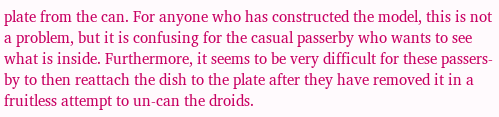plate from the can. For anyone who has constructed the model, this is not a problem, but it is confusing for the casual passerby who wants to see what is inside. Furthermore, it seems to be very difficult for these passers-by to then reattach the dish to the plate after they have removed it in a fruitless attempt to un-can the droids.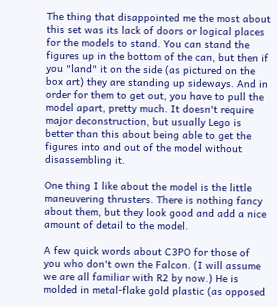The thing that disappointed me the most about this set was its lack of doors or logical places for the models to stand. You can stand the figures up in the bottom of the can, but then if you "land" it on the side (as pictured on the box art) they are standing up sideways. And in order for them to get out, you have to pull the model apart, pretty much. It doesn't require major deconstruction, but usually Lego is better than this about being able to get the figures into and out of the model without disassembling it.

One thing I like about the model is the little maneuvering thrusters. There is nothing fancy about them, but they look good and add a nice amount of detail to the model.

A few quick words about C3PO for those of you who don't own the Falcon. (I will assume we are all familiar with R2 by now.) He is molded in metal-flake gold plastic (as opposed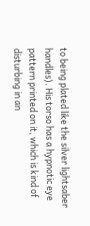to being plated like the silver lightsaber handles). His torso has a hypnotic eye pattern printed on it, which is kind of disturbing in an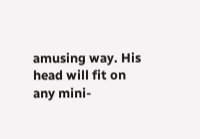amusing way. His head will fit on any mini-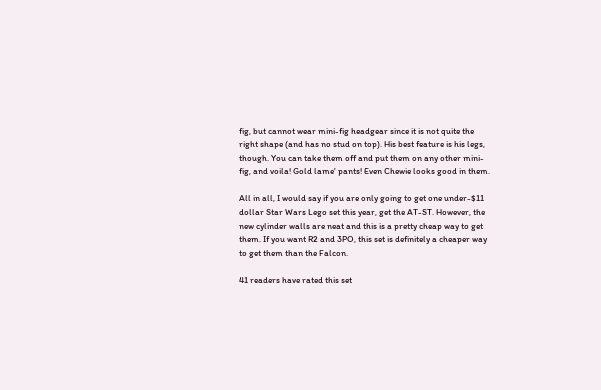fig, but cannot wear mini-fig headgear since it is not quite the right shape (and has no stud on top). His best feature is his legs, though. You can take them off and put them on any other mini-fig, and voila! Gold lame' pants! Even Chewie looks good in them.

All in all, I would say if you are only going to get one under-$11 dollar Star Wars Lego set this year, get the AT-ST. However, the new cylinder walls are neat and this is a pretty cheap way to get them. If you want R2 and 3PO, this set is definitely a cheaper way to get them than the Falcon.

41 readers have rated this set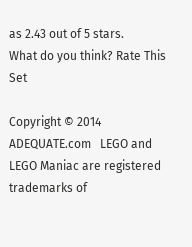as 2.43 out of 5 stars.
What do you think? Rate This Set

Copyright © 2014 ADEQUATE.com   LEGO and LEGO Maniac are registered trademarks of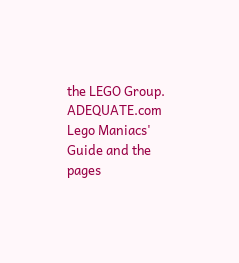the LEGO Group. ADEQUATE.com Lego Maniacs' Guide and the pages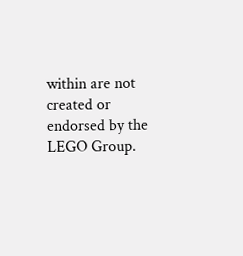within are not created or endorsed by the LEGO Group.